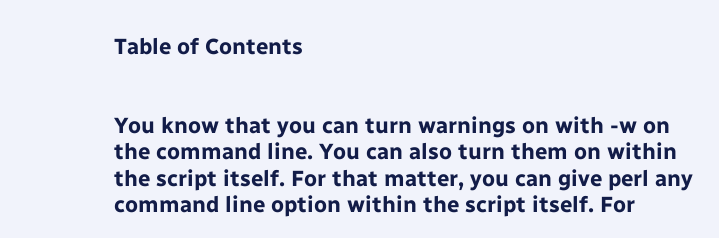Table of Contents


You know that you can turn warnings on with -w on the command line. You can also turn them on within the script itself. For that matter, you can give perl any command line option within the script itself. For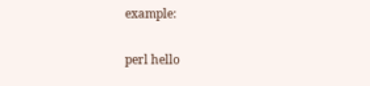example:

perl hello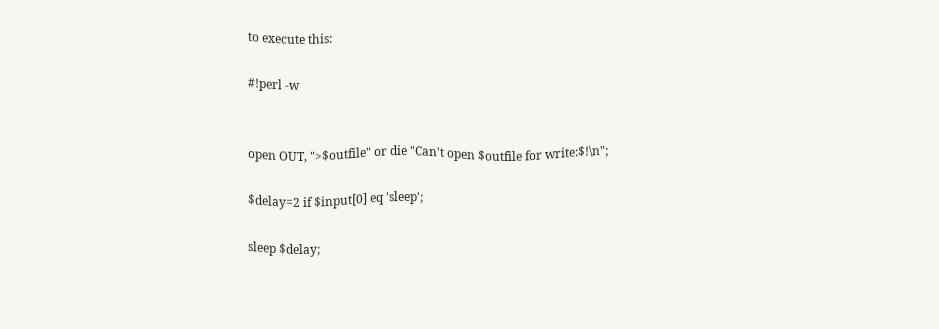to execute this:

#!perl -w


open OUT, ">$outfile" or die "Can't open $outfile for write:$!\n";

$delay=2 if $input[0] eq 'sleep';

sleep $delay;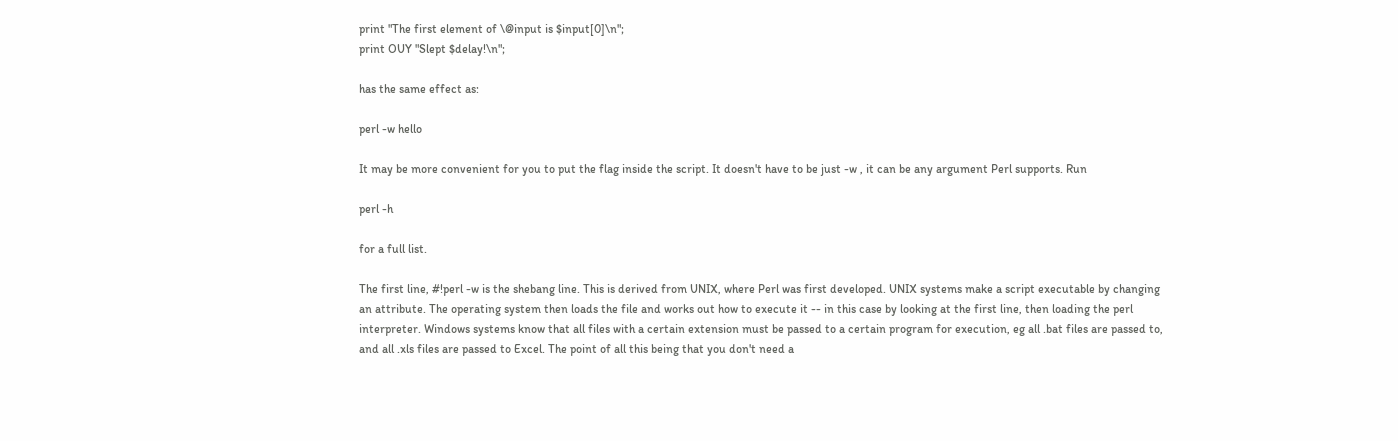print "The first element of \@input is $input[0]\n";
print OUY "Slept $delay!\n";

has the same effect as:

perl -w hello

It may be more convenient for you to put the flag inside the script. It doesn't have to be just -w , it can be any argument Perl supports. Run

perl -h

for a full list.

The first line, #!perl -w is the shebang line. This is derived from UNIX, where Perl was first developed. UNIX systems make a script executable by changing an attribute. The operating system then loads the file and works out how to execute it -- in this case by looking at the first line, then loading the perl interpreter. Windows systems know that all files with a certain extension must be passed to a certain program for execution, eg all .bat files are passed to, and all .xls files are passed to Excel. The point of all this being that you don't need a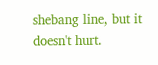shebang line, but it doesn't hurt.